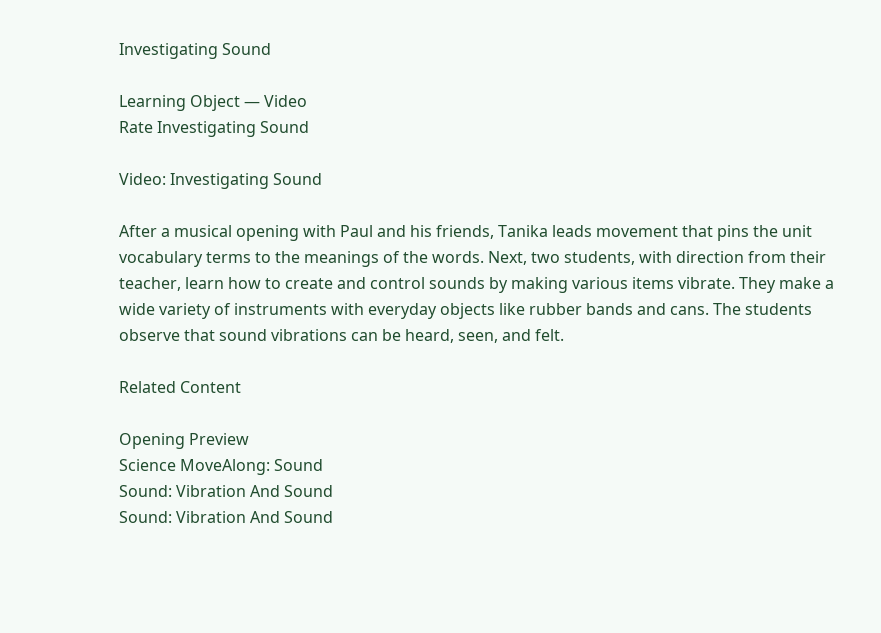Investigating Sound

Learning Object — Video
Rate Investigating Sound

Video: Investigating Sound

After a musical opening with Paul and his friends, Tanika leads movement that pins the unit vocabulary terms to the meanings of the words. Next, two students, with direction from their teacher, learn how to create and control sounds by making various items vibrate. They make a wide variety of instruments with everyday objects like rubber bands and cans. The students observe that sound vibrations can be heard, seen, and felt.

Related Content

Opening Preview
Science MoveAlong: Sound
Sound: Vibration And Sound
Sound: Vibration And Sound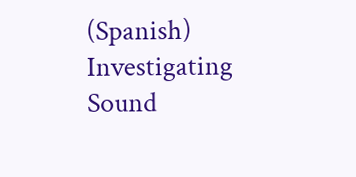(Spanish)
Investigating Sound